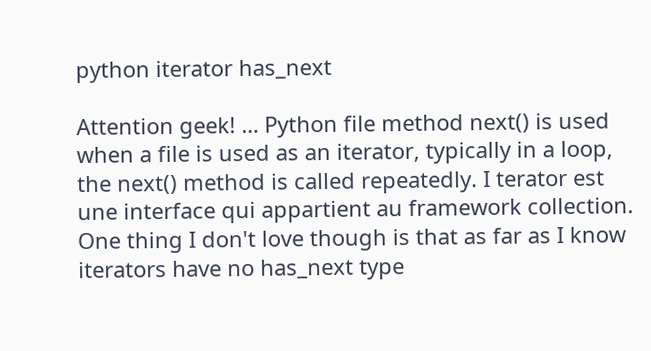python iterator has_next

Attention geek! … Python file method next() is used when a file is used as an iterator, typically in a loop, the next() method is called repeatedly. I terator est une interface qui appartient au framework collection. One thing I don't love though is that as far as I know iterators have no has_next type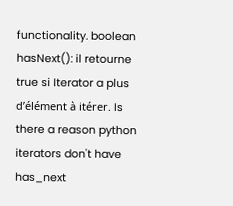functionality. boolean hasNext(): il retourne true si Iterator a plus d’élément à itérer. Is there a reason python iterators don't have has_next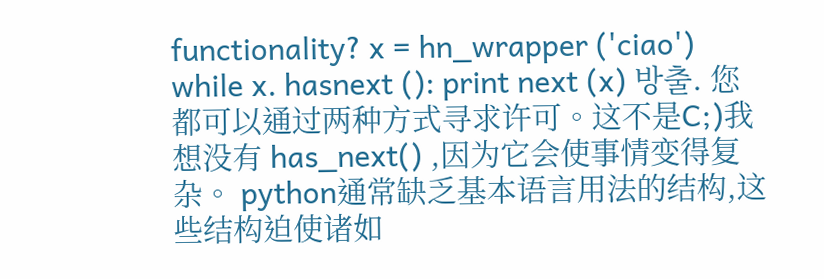functionality? x = hn_wrapper ('ciao') while x. hasnext (): print next (x) 방출. 您都可以通过两种方式寻求许可。这不是C;)我想没有 has_next() ,因为它会使事情变得复杂。 python通常缺乏基本语言用法的结构,这些结构迫使诸如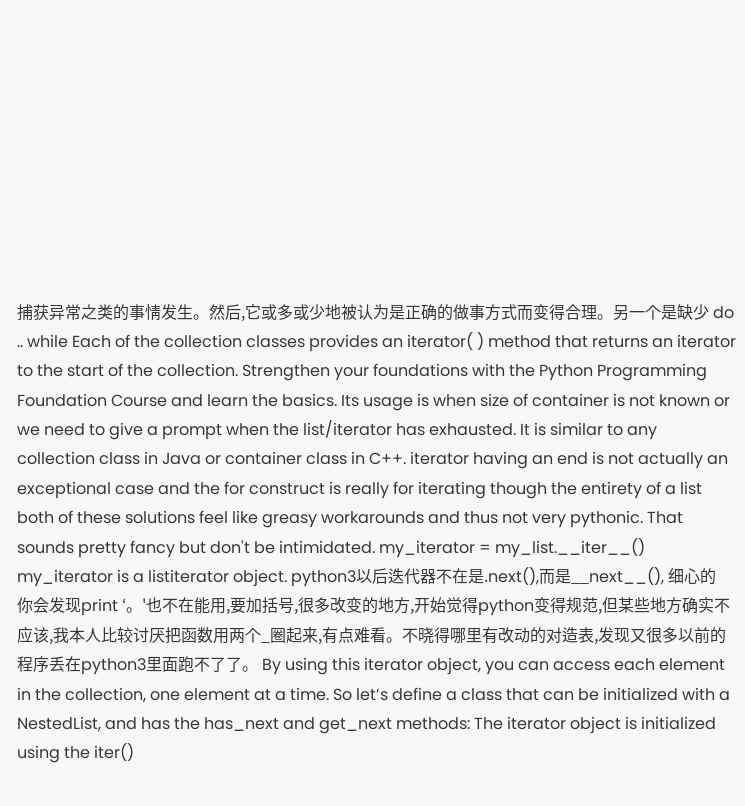捕获异常之类的事情发生。然后,它或多或少地被认为是正确的做事方式而变得合理。另一个是缺少 do .. while Each of the collection classes provides an iterator( ) method that returns an iterator to the start of the collection. Strengthen your foundations with the Python Programming Foundation Course and learn the basics. Its usage is when size of container is not known or we need to give a prompt when the list/iterator has exhausted. It is similar to any collection class in Java or container class in C++. iterator having an end is not actually an exceptional case and the for construct is really for iterating though the entirety of a list both of these solutions feel like greasy workarounds and thus not very pythonic. That sounds pretty fancy but don't be intimidated. my_iterator = my_list.__iter__() my_iterator is a listiterator object. python3以后迭代器不在是.next(),而是__next__(), 细心的你会发现print ‘。'也不在能用,要加括号,很多改变的地方,开始觉得python变得规范,但某些地方确实不应该,我本人比较讨厌把函数用两个_圈起来,有点难看。不晓得哪里有改动的对造表,发现又很多以前的程序丢在python3里面跑不了了。 By using this iterator object, you can access each element in the collection, one element at a time. So let’s define a class that can be initialized with a NestedList, and has the has_next and get_next methods: The iterator object is initialized using the iter()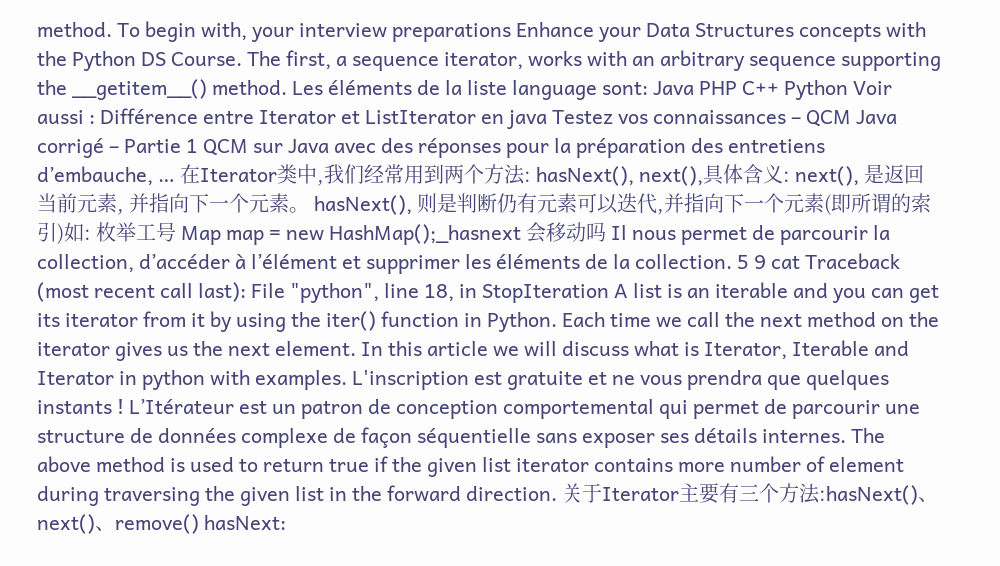method. To begin with, your interview preparations Enhance your Data Structures concepts with the Python DS Course. The first, a sequence iterator, works with an arbitrary sequence supporting the __getitem__() method. Les éléments de la liste language sont: Java PHP C++ Python Voir aussi : Différence entre Iterator et ListIterator en java Testez vos connaissances – QCM Java corrigé – Partie 1 QCM sur Java avec des réponses pour la préparation des entretiens d’embauche, … 在Iterator类中,我们经常用到两个方法: hasNext(), next(),具体含义: next(), 是返回当前元素, 并指向下一个元素。 hasNext(), 则是判断仍有元素可以迭代,并指向下一个元素(即所谓的索引)如: 枚举工号 Map map = new HashMap();_hasnext 会移动吗 Il nous permet de parcourir la collection, d’accéder à l’élément et supprimer les éléments de la collection. 5 9 cat Traceback (most recent call last): File "python", line 18, in StopIteration A list is an iterable and you can get its iterator from it by using the iter() function in Python. Each time we call the next method on the iterator gives us the next element. In this article we will discuss what is Iterator, Iterable and Iterator in python with examples. L'inscription est gratuite et ne vous prendra que quelques instants ! L’Itérateur est un patron de conception comportemental qui permet de parcourir une structure de données complexe de façon séquentielle sans exposer ses détails internes. The above method is used to return true if the given list iterator contains more number of element during traversing the given list in the forward direction. 关于Iterator主要有三个方法:hasNext()、next()、remove() hasNext: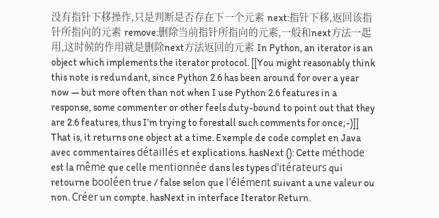没有指针下移操作,只是判断是否存在下一个元素 next:指针下移,返回该指针所指向的元素 remove:删除当前指针所指向的元素,一般和next方法一起用,这时候的作用就是删除next方法返回的元素 In Python, an iterator is an object which implements the iterator protocol. [[You might reasonably think this note is redundant, since Python 2.6 has been around for over a year now — but more often than not when I use Python 2.6 features in a response, some commenter or other feels duty-bound to point out that they are 2.6 features, thus I’m trying to forestall such comments for once;-)]] That is, it returns one object at a time. Exemple de code complet en Java avec commentaires détaillés et explications. hasNext (): Cette méthode est la même que celle mentionnée dans les types d'itérateurs qui retourne booléen true / false selon que l'élément suivant a une valeur ou non. Créer un compte. hasNext in interface Iterator Return.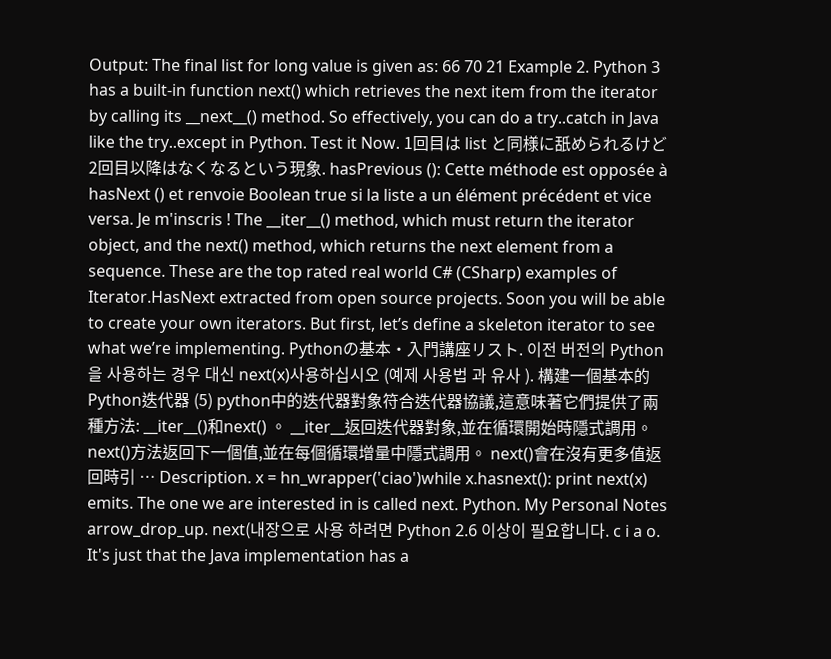Output: The final list for long value is given as: 66 70 21 Example 2. Python 3 has a built-in function next() which retrieves the next item from the iterator by calling its __next__() method. So effectively, you can do a try..catch in Java like the try..except in Python. Test it Now. 1回目は list と同様に舐められるけど2回目以降はなくなるという現象. hasPrevious (): Cette méthode est opposée à hasNext () et renvoie Boolean true si la liste a un élément précédent et vice versa. Je m'inscris ! The __iter__() method, which must return the iterator object, and the next() method, which returns the next element from a sequence. These are the top rated real world C# (CSharp) examples of Iterator.HasNext extracted from open source projects. Soon you will be able to create your own iterators. But first, let’s define a skeleton iterator to see what we’re implementing. Pythonの基本・入門講座リスト. 이전 버전의 Python을 사용하는 경우 대신 next(x)사용하십시오 (예제 사용법 과 유사 ). 構建一個基本的Python迭代器 (5) python中的迭代器對象符合迭代器協議,這意味著它們提供了兩種方法: __iter__()和next() 。 __iter__返回迭代器對象,並在循環開始時隱式調用。 next()方法返回下一個值,並在每個循環增量中隱式調用。 next()會在沒有更多值返回時引 … Description. x = hn_wrapper('ciao')while x.hasnext(): print next(x) emits. The one we are interested in is called next. Python. My Personal Notes arrow_drop_up. next(내장으로 사용 하려면 Python 2.6 이상이 필요합니다. c i a o. It's just that the Java implementation has a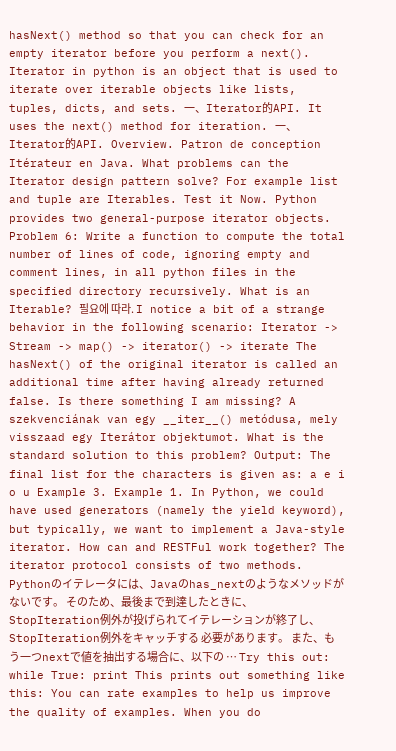hasNext() method so that you can check for an empty iterator before you perform a next(). Iterator in python is an object that is used to iterate over iterable objects like lists, tuples, dicts, and sets. 一、Iterator的API. It uses the next() method for iteration. 一、Iterator的API. Overview. Patron de conception Itérateur en Java. What problems can the Iterator design pattern solve? For example list and tuple are Iterables. Test it Now. Python provides two general-purpose iterator objects. Problem 6: Write a function to compute the total number of lines of code, ignoring empty and comment lines, in all python files in the specified directory recursively. What is an Iterable? 필요에 따라. I notice a bit of a strange behavior in the following scenario: Iterator -> Stream -> map() -> iterator() -> iterate The hasNext() of the original iterator is called an additional time after having already returned false. Is there something I am missing? A szekvenciának van egy __iter__() metódusa, mely visszaad egy Iterátor objektumot. What is the standard solution to this problem? Output: The final list for the characters is given as: a e i o u Example 3. Example 1. In Python, we could have used generators (namely the yield keyword), but typically, we want to implement a Java-style iterator. How can and RESTFul work together? The iterator protocol consists of two methods. Pythonのイテレータには、Javaのhas_nextのようなメソッドがないです。 そのため、最後まで到達したときに、StopIteration例外が投げられてイテレーションが終了し、 StopIteration例外をキャッチする 必要があります。 また、もう一つnextで値を抽出する場合に、以下の … Try this out: while True: print This prints out something like this: You can rate examples to help us improve the quality of examples. When you do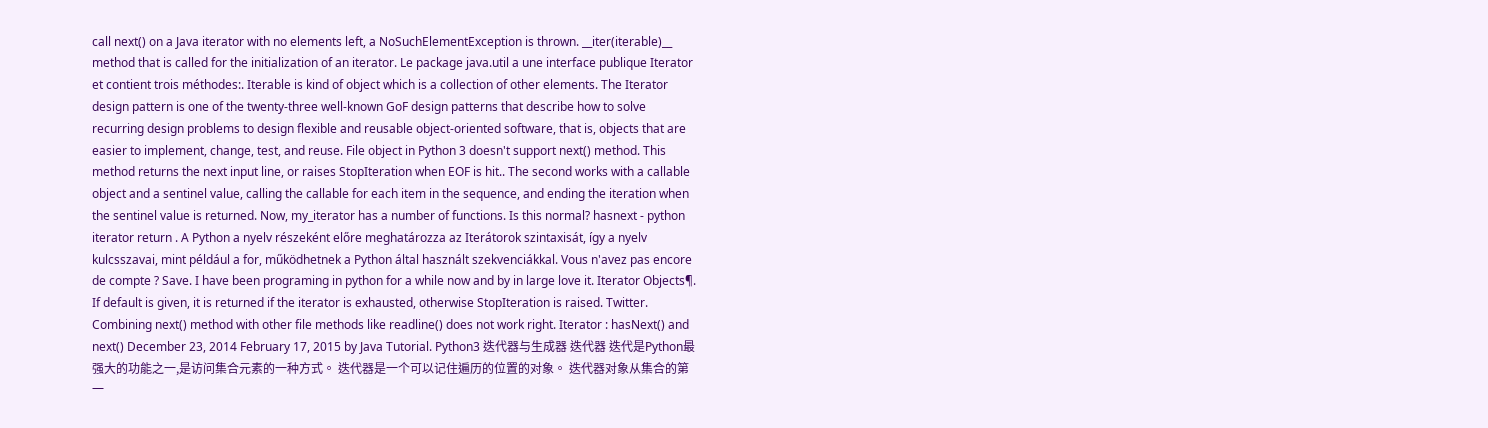call next() on a Java iterator with no elements left, a NoSuchElementException is thrown. __iter(iterable)__ method that is called for the initialization of an iterator. Le package java.util a une interface publique Iterator et contient trois méthodes:. Iterable is kind of object which is a collection of other elements. The Iterator design pattern is one of the twenty-three well-known GoF design patterns that describe how to solve recurring design problems to design flexible and reusable object-oriented software, that is, objects that are easier to implement, change, test, and reuse. File object in Python 3 doesn't support next() method. This method returns the next input line, or raises StopIteration when EOF is hit.. The second works with a callable object and a sentinel value, calling the callable for each item in the sequence, and ending the iteration when the sentinel value is returned. Now, my_iterator has a number of functions. Is this normal? hasnext - python iterator return . A Python a nyelv részeként előre meghatározza az Iterátorok szintaxisát, így a nyelv kulcsszavai, mint például a for, működhetnek a Python által használt szekvenciákkal. Vous n'avez pas encore de compte ? Save. I have been programing in python for a while now and by in large love it. Iterator Objects¶. If default is given, it is returned if the iterator is exhausted, otherwise StopIteration is raised. Twitter. Combining next() method with other file methods like readline() does not work right. Iterator : hasNext() and next() December 23, 2014 February 17, 2015 by Java Tutorial. Python3 迭代器与生成器 迭代器 迭代是Python最强大的功能之一,是访问集合元素的一种方式。 迭代器是一个可以记住遍历的位置的对象。 迭代器对象从集合的第一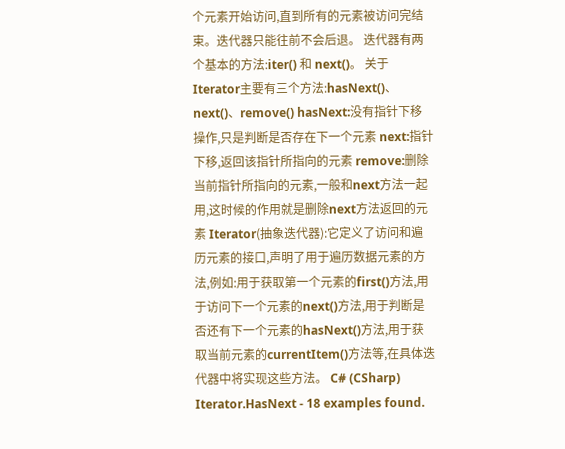个元素开始访问,直到所有的元素被访问完结束。迭代器只能往前不会后退。 迭代器有两个基本的方法:iter() 和 next()。 关于Iterator主要有三个方法:hasNext()、next()、remove() hasNext:没有指针下移操作,只是判断是否存在下一个元素 next:指针下移,返回该指针所指向的元素 remove:删除当前指针所指向的元素,一般和next方法一起用,这时候的作用就是删除next方法返回的元素 Iterator(抽象迭代器):它定义了访问和遍历元素的接口,声明了用于遍历数据元素的方法,例如:用于获取第一个元素的first()方法,用于访问下一个元素的next()方法,用于判断是否还有下一个元素的hasNext()方法,用于获取当前元素的currentItem()方法等,在具体迭代器中将实现这些方法。 C# (CSharp) Iterator.HasNext - 18 examples found.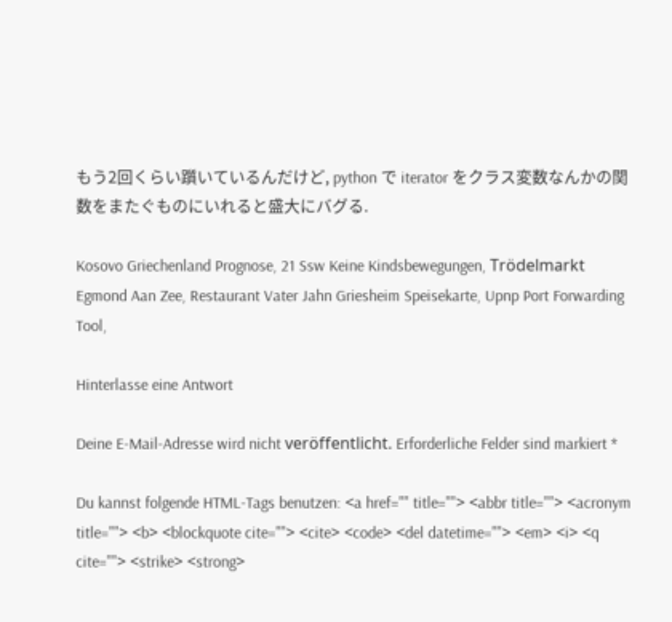もう2回くらい躓いているんだけど, python で iterator をクラス変数なんかの関数をまたぐものにいれると盛大にバグる.

Kosovo Griechenland Prognose, 21 Ssw Keine Kindsbewegungen, Trödelmarkt Egmond Aan Zee, Restaurant Vater Jahn Griesheim Speisekarte, Upnp Port Forwarding Tool,

Hinterlasse eine Antwort

Deine E-Mail-Adresse wird nicht veröffentlicht. Erforderliche Felder sind markiert *

Du kannst folgende HTML-Tags benutzen: <a href="" title=""> <abbr title=""> <acronym title=""> <b> <blockquote cite=""> <cite> <code> <del datetime=""> <em> <i> <q cite=""> <strike> <strong>